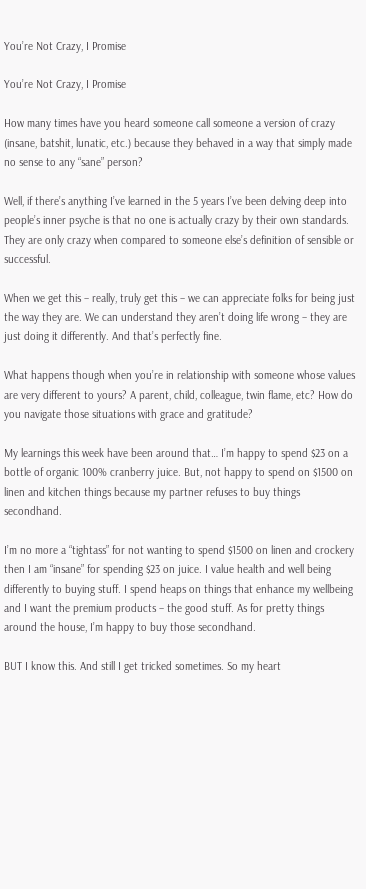You’re Not Crazy, I Promise

You’re Not Crazy, I Promise

How many times have you heard someone call someone a version of crazy (insane, batshit, lunatic, etc.) because they behaved in a way that simply made no sense to any “sane” person?

Well, if there’s anything I’ve learned in the 5 years I’ve been delving deep into people’s inner psyche is that no one is actually crazy by their own standards. They are only crazy when compared to someone else’s definition of sensible or successful.

When we get this – really, truly get this – we can appreciate folks for being just the way they are. We can understand they aren’t doing life wrong – they are just doing it differently. And that’s perfectly fine.

What happens though when you’re in relationship with someone whose values are very different to yours? A parent, child, colleague, twin flame, etc? How do you navigate those situations with grace and gratitude?

My learnings this week have been around that… I’m happy to spend $23 on a bottle of organic 100% cranberry juice. But, not happy to spend on $1500 on linen and kitchen things because my partner refuses to buy things secondhand.

I’m no more a “tightass” for not wanting to spend $1500 on linen and crockery then I am “insane” for spending $23 on juice. I value health and well being differently to buying stuff. I spend heaps on things that enhance my wellbeing and I want the premium products – the good stuff. As for pretty things around the house, I’m happy to buy those secondhand.

BUT I know this. And still I get tricked sometimes. So my heart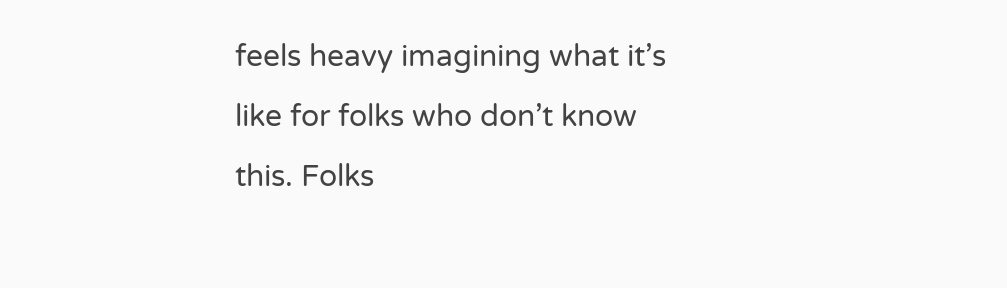feels heavy imagining what it’s like for folks who don’t know this. Folks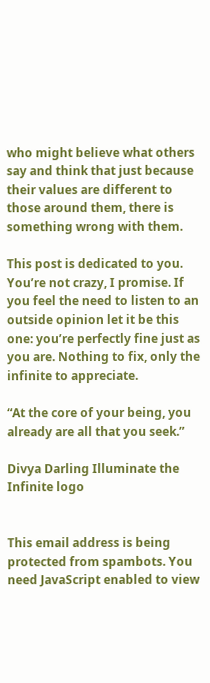who might believe what others say and think that just because their values are different to those around them, there is something wrong with them.

This post is dedicated to you. You’re not crazy, I promise. If you feel the need to listen to an outside opinion let it be this one: you’re perfectly fine just as you are. Nothing to fix, only the infinite to appreciate.

“At the core of your being, you already are all that you seek.”

Divya Darling Illuminate the Infinite logo


This email address is being protected from spambots. You need JavaScript enabled to view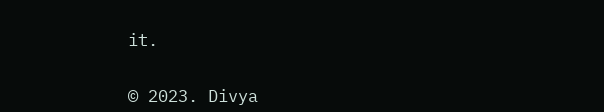it.


© 2023. Divya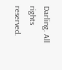Darling. All rights reserved.